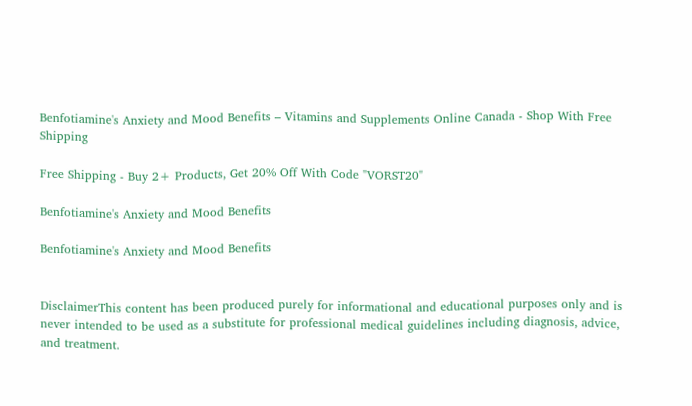Benfotiamine's Anxiety and Mood Benefits – Vitamins and Supplements Online Canada - Shop With Free Shipping

Free Shipping - Buy 2+ Products, Get 20% Off With Code "VORST20"

Benfotiamine's Anxiety and Mood Benefits

Benfotiamine's Anxiety and Mood Benefits


DisclaimerThis content has been produced purely for informational and educational purposes only and is never intended to be used as a substitute for professional medical guidelines including diagnosis, advice, and treatment.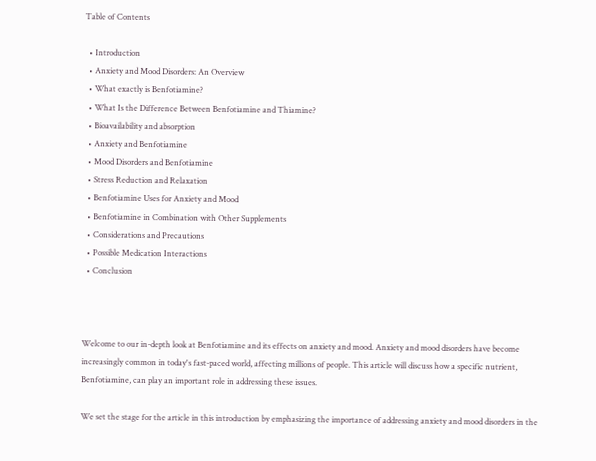Table of Contents

  • Introduction
  • Anxiety and Mood Disorders: An Overview
  • What exactly is Benfotiamine?
  • What Is the Difference Between Benfotiamine and Thiamine?
  • Bioavailability and absorption
  • Anxiety and Benfotiamine
  • Mood Disorders and Benfotiamine
  • Stress Reduction and Relaxation
  • Benfotiamine Uses for Anxiety and Mood
  • Benfotiamine in Combination with Other Supplements
  • Considerations and Precautions
  • Possible Medication Interactions
  • Conclusion



Welcome to our in-depth look at Benfotiamine and its effects on anxiety and mood. Anxiety and mood disorders have become increasingly common in today's fast-paced world, affecting millions of people. This article will discuss how a specific nutrient, Benfotiamine, can play an important role in addressing these issues.

We set the stage for the article in this introduction by emphasizing the importance of addressing anxiety and mood disorders in the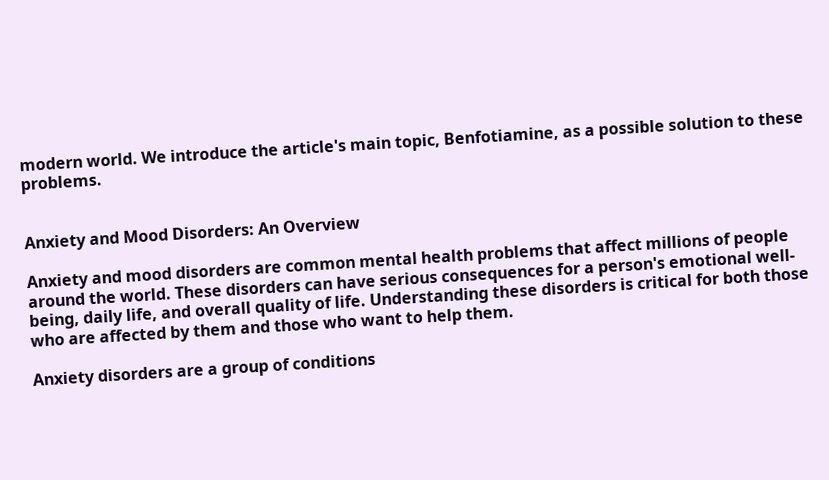modern world. We introduce the article's main topic, Benfotiamine, as a possible solution to these problems.


Anxiety and Mood Disorders: An Overview

Anxiety and mood disorders are common mental health problems that affect millions of people around the world. These disorders can have serious consequences for a person's emotional well-being, daily life, and overall quality of life. Understanding these disorders is critical for both those who are affected by them and those who want to help them.

Anxiety disorders are a group of conditions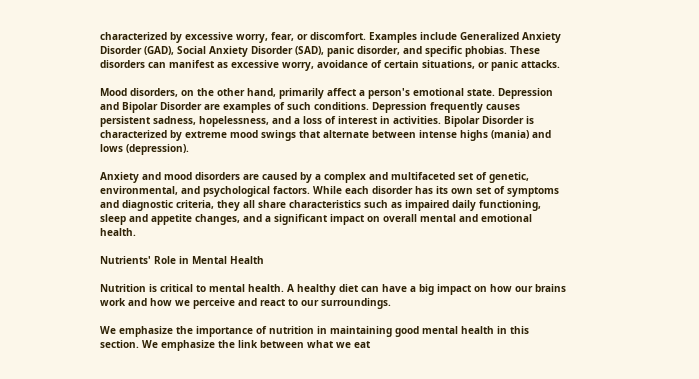characterized by excessive worry, fear, or discomfort. Examples include Generalized Anxiety Disorder (GAD), Social Anxiety Disorder (SAD), panic disorder, and specific phobias. These disorders can manifest as excessive worry, avoidance of certain situations, or panic attacks.

Mood disorders, on the other hand, primarily affect a person's emotional state. Depression and Bipolar Disorder are examples of such conditions. Depression frequently causes persistent sadness, hopelessness, and a loss of interest in activities. Bipolar Disorder is characterized by extreme mood swings that alternate between intense highs (mania) and lows (depression).

Anxiety and mood disorders are caused by a complex and multifaceted set of genetic, environmental, and psychological factors. While each disorder has its own set of symptoms and diagnostic criteria, they all share characteristics such as impaired daily functioning, sleep and appetite changes, and a significant impact on overall mental and emotional health.

Nutrients' Role in Mental Health

Nutrition is critical to mental health. A healthy diet can have a big impact on how our brains work and how we perceive and react to our surroundings.

We emphasize the importance of nutrition in maintaining good mental health in this section. We emphasize the link between what we eat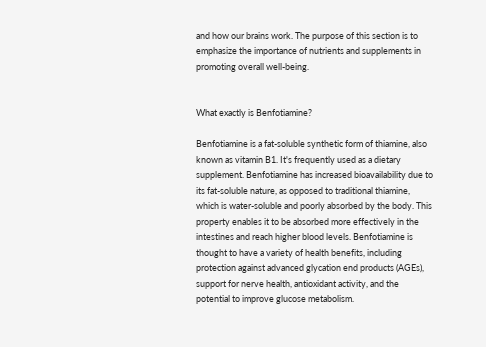and how our brains work. The purpose of this section is to emphasize the importance of nutrients and supplements in promoting overall well-being.


What exactly is Benfotiamine?

Benfotiamine is a fat-soluble synthetic form of thiamine, also known as vitamin B1. It's frequently used as a dietary supplement. Benfotiamine has increased bioavailability due to its fat-soluble nature, as opposed to traditional thiamine, which is water-soluble and poorly absorbed by the body. This property enables it to be absorbed more effectively in the intestines and reach higher blood levels. Benfotiamine is thought to have a variety of health benefits, including protection against advanced glycation end products (AGEs), support for nerve health, antioxidant activity, and the potential to improve glucose metabolism.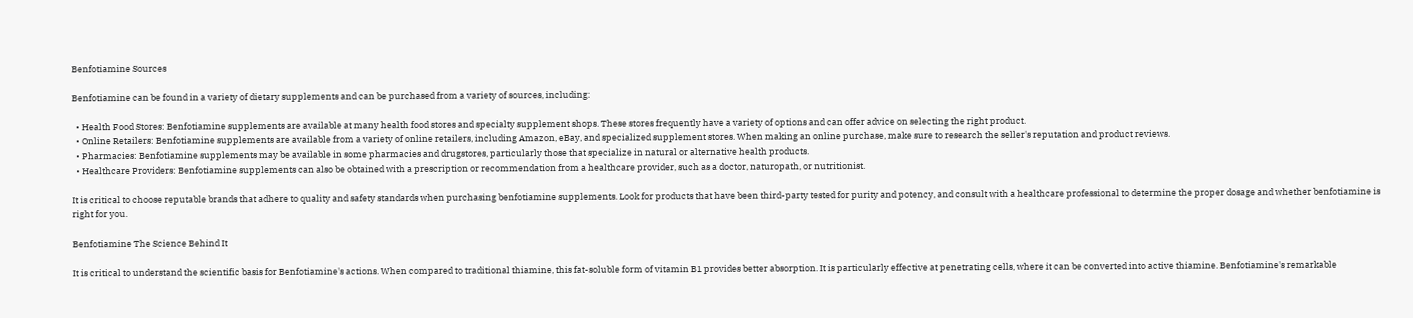Benfotiamine Sources

Benfotiamine can be found in a variety of dietary supplements and can be purchased from a variety of sources, including:

  • Health Food Stores: Benfotiamine supplements are available at many health food stores and specialty supplement shops. These stores frequently have a variety of options and can offer advice on selecting the right product.
  • Online Retailers: Benfotiamine supplements are available from a variety of online retailers, including Amazon, eBay, and specialized supplement stores. When making an online purchase, make sure to research the seller's reputation and product reviews.
  • Pharmacies: Benfotiamine supplements may be available in some pharmacies and drugstores, particularly those that specialize in natural or alternative health products.
  • Healthcare Providers: Benfotiamine supplements can also be obtained with a prescription or recommendation from a healthcare provider, such as a doctor, naturopath, or nutritionist.

It is critical to choose reputable brands that adhere to quality and safety standards when purchasing benfotiamine supplements. Look for products that have been third-party tested for purity and potency, and consult with a healthcare professional to determine the proper dosage and whether benfotiamine is right for you.

Benfotiamine The Science Behind It

It is critical to understand the scientific basis for Benfotiamine's actions. When compared to traditional thiamine, this fat-soluble form of vitamin B1 provides better absorption. It is particularly effective at penetrating cells, where it can be converted into active thiamine. Benfotiamine's remarkable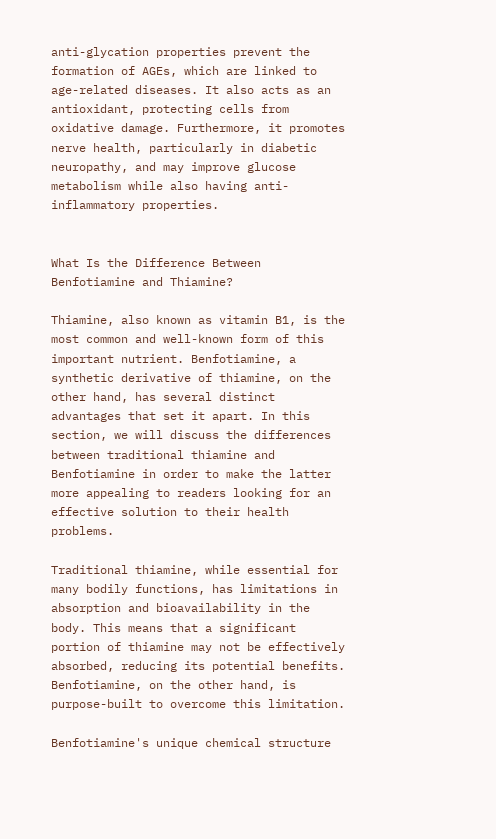anti-glycation properties prevent the formation of AGEs, which are linked to age-related diseases. It also acts as an antioxidant, protecting cells from oxidative damage. Furthermore, it promotes nerve health, particularly in diabetic neuropathy, and may improve glucose metabolism while also having anti-inflammatory properties.


What Is the Difference Between Benfotiamine and Thiamine?

Thiamine, also known as vitamin B1, is the most common and well-known form of this important nutrient. Benfotiamine, a synthetic derivative of thiamine, on the other hand, has several distinct advantages that set it apart. In this section, we will discuss the differences between traditional thiamine and Benfotiamine in order to make the latter more appealing to readers looking for an effective solution to their health problems.

Traditional thiamine, while essential for many bodily functions, has limitations in absorption and bioavailability in the body. This means that a significant portion of thiamine may not be effectively absorbed, reducing its potential benefits. Benfotiamine, on the other hand, is purpose-built to overcome this limitation.

Benfotiamine's unique chemical structure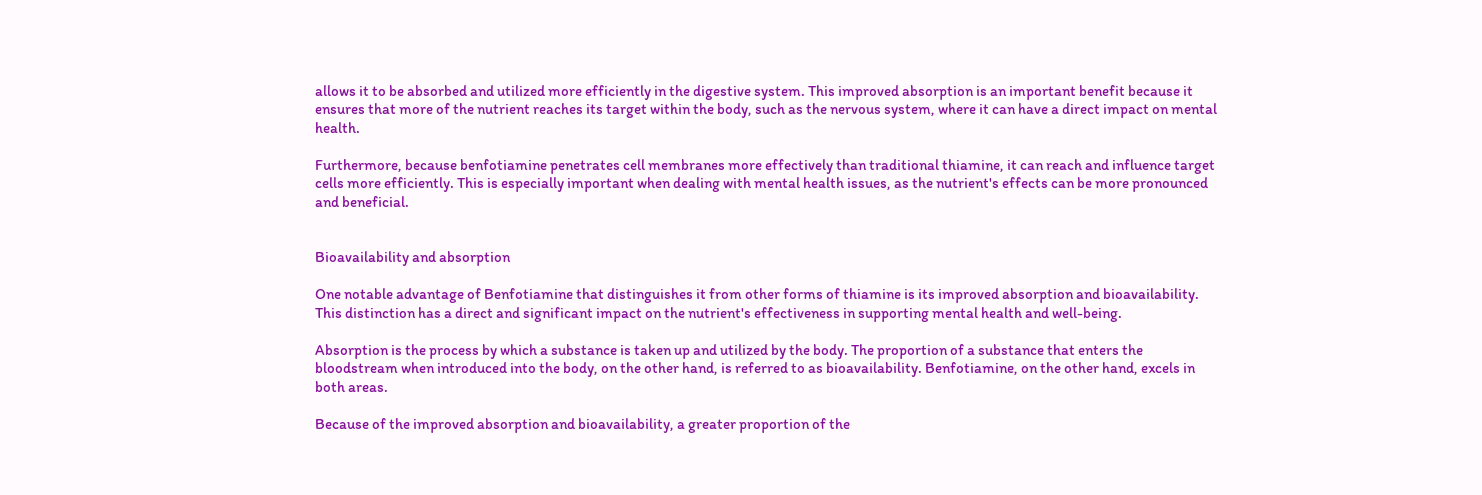allows it to be absorbed and utilized more efficiently in the digestive system. This improved absorption is an important benefit because it ensures that more of the nutrient reaches its target within the body, such as the nervous system, where it can have a direct impact on mental health.

Furthermore, because benfotiamine penetrates cell membranes more effectively than traditional thiamine, it can reach and influence target cells more efficiently. This is especially important when dealing with mental health issues, as the nutrient's effects can be more pronounced and beneficial.


Bioavailability and absorption

One notable advantage of Benfotiamine that distinguishes it from other forms of thiamine is its improved absorption and bioavailability. This distinction has a direct and significant impact on the nutrient's effectiveness in supporting mental health and well-being.

Absorption is the process by which a substance is taken up and utilized by the body. The proportion of a substance that enters the bloodstream when introduced into the body, on the other hand, is referred to as bioavailability. Benfotiamine, on the other hand, excels in both areas.

Because of the improved absorption and bioavailability, a greater proportion of the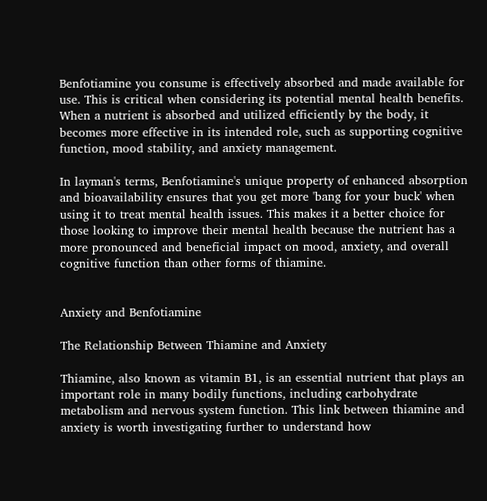Benfotiamine you consume is effectively absorbed and made available for use. This is critical when considering its potential mental health benefits. When a nutrient is absorbed and utilized efficiently by the body, it becomes more effective in its intended role, such as supporting cognitive function, mood stability, and anxiety management.

In layman's terms, Benfotiamine's unique property of enhanced absorption and bioavailability ensures that you get more 'bang for your buck' when using it to treat mental health issues. This makes it a better choice for those looking to improve their mental health because the nutrient has a more pronounced and beneficial impact on mood, anxiety, and overall cognitive function than other forms of thiamine.


Anxiety and Benfotiamine

The Relationship Between Thiamine and Anxiety

Thiamine, also known as vitamin B1, is an essential nutrient that plays an important role in many bodily functions, including carbohydrate metabolism and nervous system function. This link between thiamine and anxiety is worth investigating further to understand how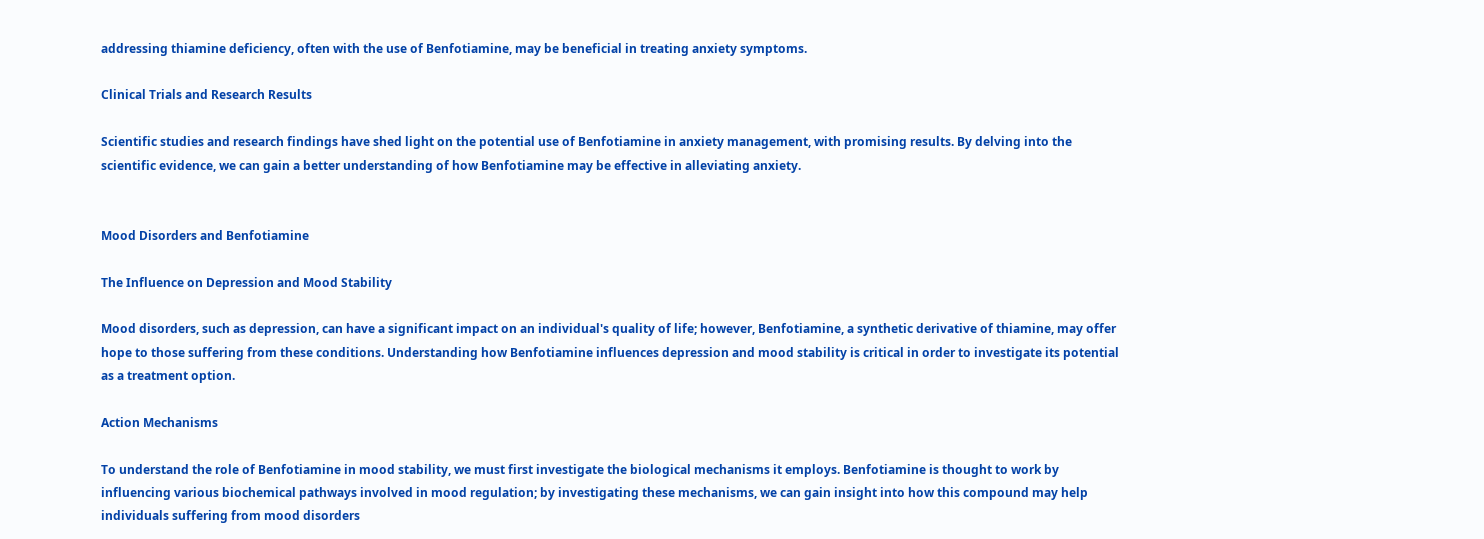addressing thiamine deficiency, often with the use of Benfotiamine, may be beneficial in treating anxiety symptoms.

Clinical Trials and Research Results

Scientific studies and research findings have shed light on the potential use of Benfotiamine in anxiety management, with promising results. By delving into the scientific evidence, we can gain a better understanding of how Benfotiamine may be effective in alleviating anxiety.


Mood Disorders and Benfotiamine

The Influence on Depression and Mood Stability

Mood disorders, such as depression, can have a significant impact on an individual's quality of life; however, Benfotiamine, a synthetic derivative of thiamine, may offer hope to those suffering from these conditions. Understanding how Benfotiamine influences depression and mood stability is critical in order to investigate its potential as a treatment option.

Action Mechanisms

To understand the role of Benfotiamine in mood stability, we must first investigate the biological mechanisms it employs. Benfotiamine is thought to work by influencing various biochemical pathways involved in mood regulation; by investigating these mechanisms, we can gain insight into how this compound may help individuals suffering from mood disorders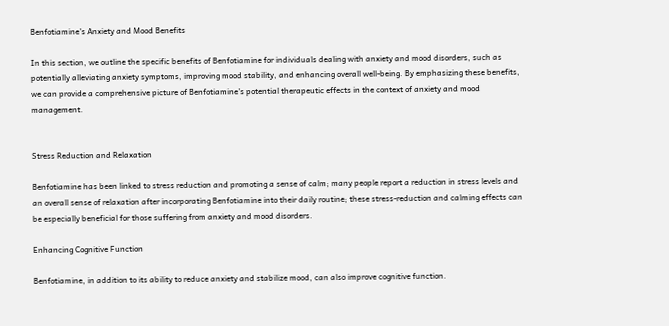Benfotiamine's Anxiety and Mood Benefits

In this section, we outline the specific benefits of Benfotiamine for individuals dealing with anxiety and mood disorders, such as potentially alleviating anxiety symptoms, improving mood stability, and enhancing overall well-being. By emphasizing these benefits, we can provide a comprehensive picture of Benfotiamine's potential therapeutic effects in the context of anxiety and mood management.


Stress Reduction and Relaxation

Benfotiamine has been linked to stress reduction and promoting a sense of calm; many people report a reduction in stress levels and an overall sense of relaxation after incorporating Benfotiamine into their daily routine; these stress-reduction and calming effects can be especially beneficial for those suffering from anxiety and mood disorders.

Enhancing Cognitive Function

Benfotiamine, in addition to its ability to reduce anxiety and stabilize mood, can also improve cognitive function.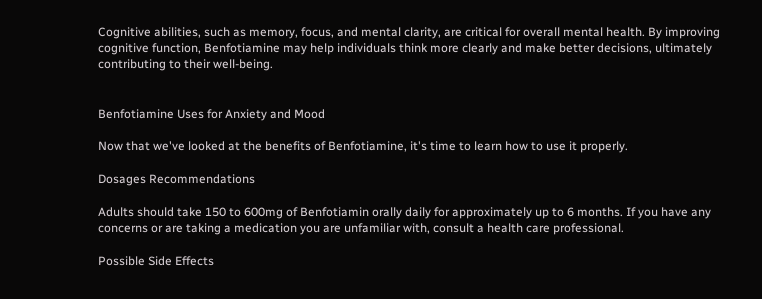Cognitive abilities, such as memory, focus, and mental clarity, are critical for overall mental health. By improving cognitive function, Benfotiamine may help individuals think more clearly and make better decisions, ultimately contributing to their well-being.


Benfotiamine Uses for Anxiety and Mood

Now that we've looked at the benefits of Benfotiamine, it's time to learn how to use it properly.

Dosages Recommendations

Adults should take 150 to 600mg of Benfotiamin orally daily for approximately up to 6 months. If you have any concerns or are taking a medication you are unfamiliar with, consult a health care professional.

Possible Side Effects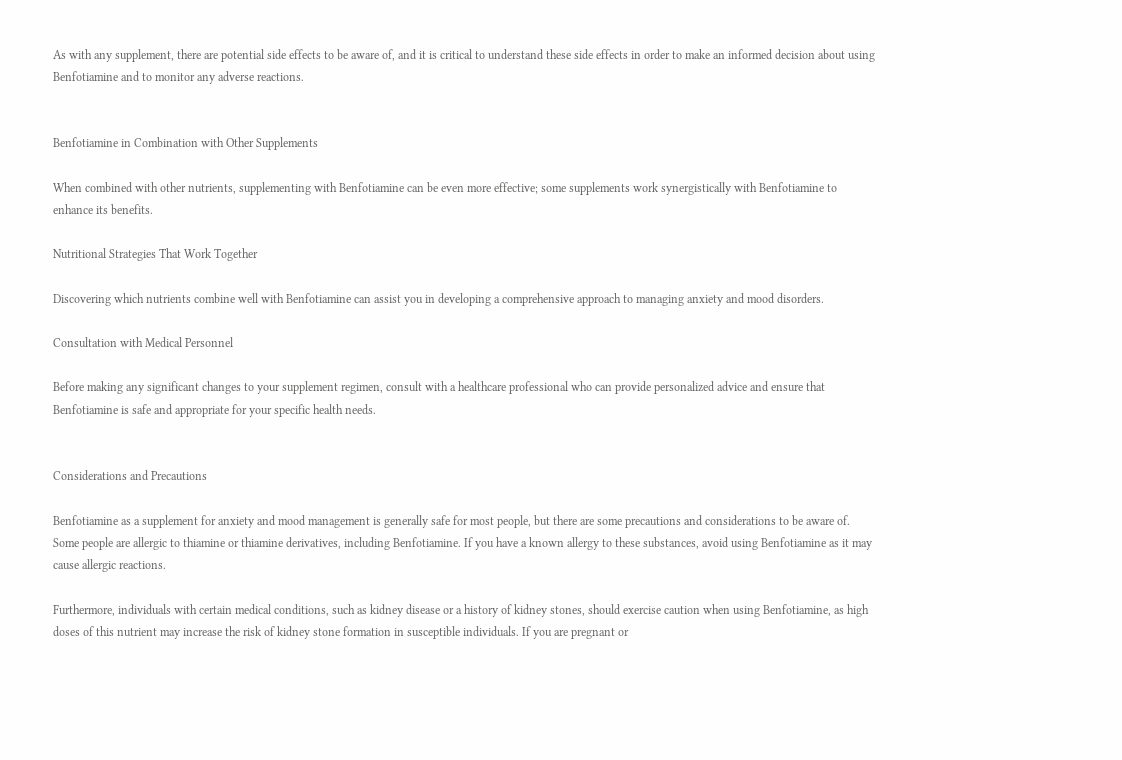As with any supplement, there are potential side effects to be aware of, and it is critical to understand these side effects in order to make an informed decision about using Benfotiamine and to monitor any adverse reactions.


Benfotiamine in Combination with Other Supplements

When combined with other nutrients, supplementing with Benfotiamine can be even more effective; some supplements work synergistically with Benfotiamine to enhance its benefits.

Nutritional Strategies That Work Together

Discovering which nutrients combine well with Benfotiamine can assist you in developing a comprehensive approach to managing anxiety and mood disorders.

Consultation with Medical Personnel

Before making any significant changes to your supplement regimen, consult with a healthcare professional who can provide personalized advice and ensure that Benfotiamine is safe and appropriate for your specific health needs.


Considerations and Precautions

Benfotiamine as a supplement for anxiety and mood management is generally safe for most people, but there are some precautions and considerations to be aware of. Some people are allergic to thiamine or thiamine derivatives, including Benfotiamine. If you have a known allergy to these substances, avoid using Benfotiamine as it may cause allergic reactions.

Furthermore, individuals with certain medical conditions, such as kidney disease or a history of kidney stones, should exercise caution when using Benfotiamine, as high doses of this nutrient may increase the risk of kidney stone formation in susceptible individuals. If you are pregnant or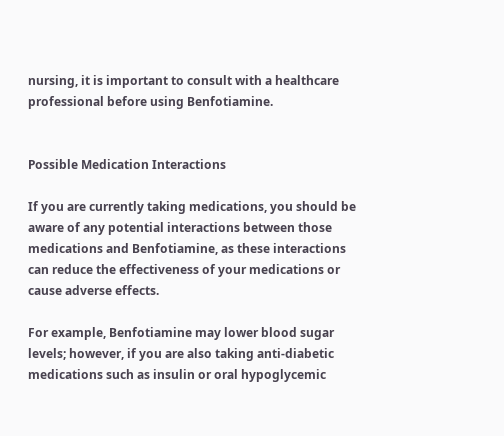nursing, it is important to consult with a healthcare professional before using Benfotiamine.


Possible Medication Interactions

If you are currently taking medications, you should be aware of any potential interactions between those medications and Benfotiamine, as these interactions can reduce the effectiveness of your medications or cause adverse effects.

For example, Benfotiamine may lower blood sugar levels; however, if you are also taking anti-diabetic medications such as insulin or oral hypoglycemic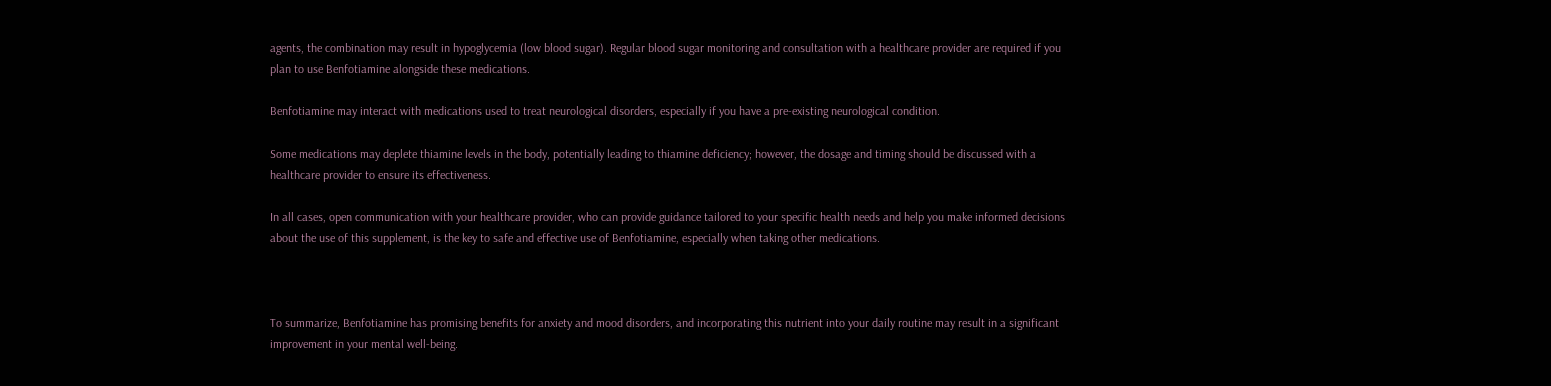agents, the combination may result in hypoglycemia (low blood sugar). Regular blood sugar monitoring and consultation with a healthcare provider are required if you plan to use Benfotiamine alongside these medications.

Benfotiamine may interact with medications used to treat neurological disorders, especially if you have a pre-existing neurological condition.

Some medications may deplete thiamine levels in the body, potentially leading to thiamine deficiency; however, the dosage and timing should be discussed with a healthcare provider to ensure its effectiveness.

In all cases, open communication with your healthcare provider, who can provide guidance tailored to your specific health needs and help you make informed decisions about the use of this supplement, is the key to safe and effective use of Benfotiamine, especially when taking other medications.



To summarize, Benfotiamine has promising benefits for anxiety and mood disorders, and incorporating this nutrient into your daily routine may result in a significant improvement in your mental well-being.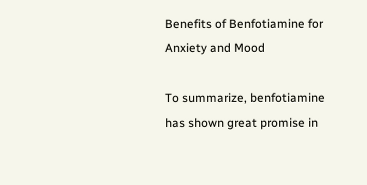Benefits of Benfotiamine for Anxiety and Mood

To summarize, benfotiamine has shown great promise in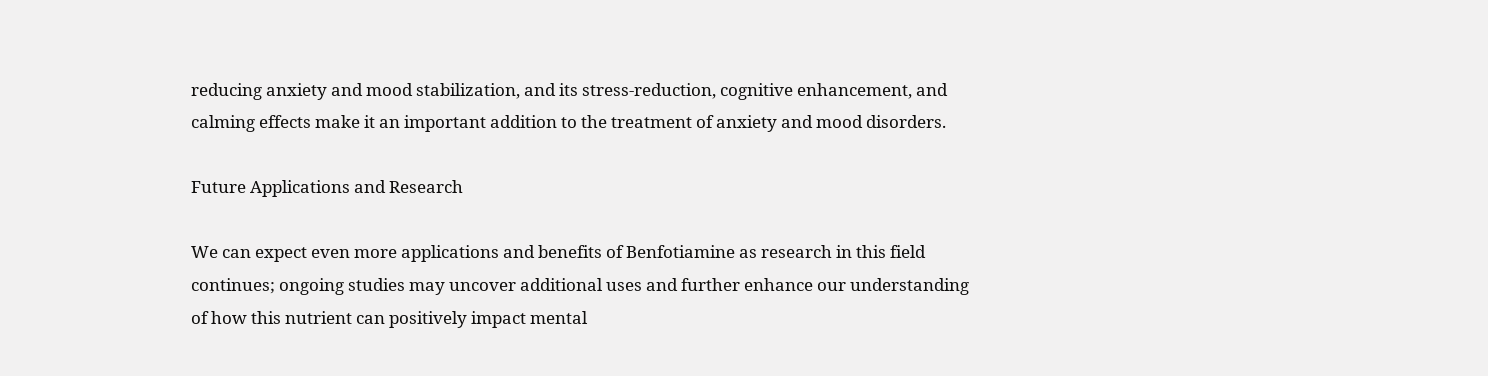reducing anxiety and mood stabilization, and its stress-reduction, cognitive enhancement, and calming effects make it an important addition to the treatment of anxiety and mood disorders.

Future Applications and Research

We can expect even more applications and benefits of Benfotiamine as research in this field continues; ongoing studies may uncover additional uses and further enhance our understanding of how this nutrient can positively impact mental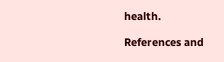health.

References and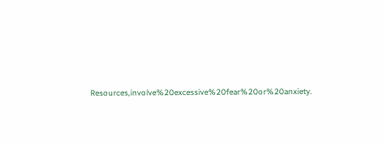Resources,involve%20excessive%20fear%20or%20anxiety.